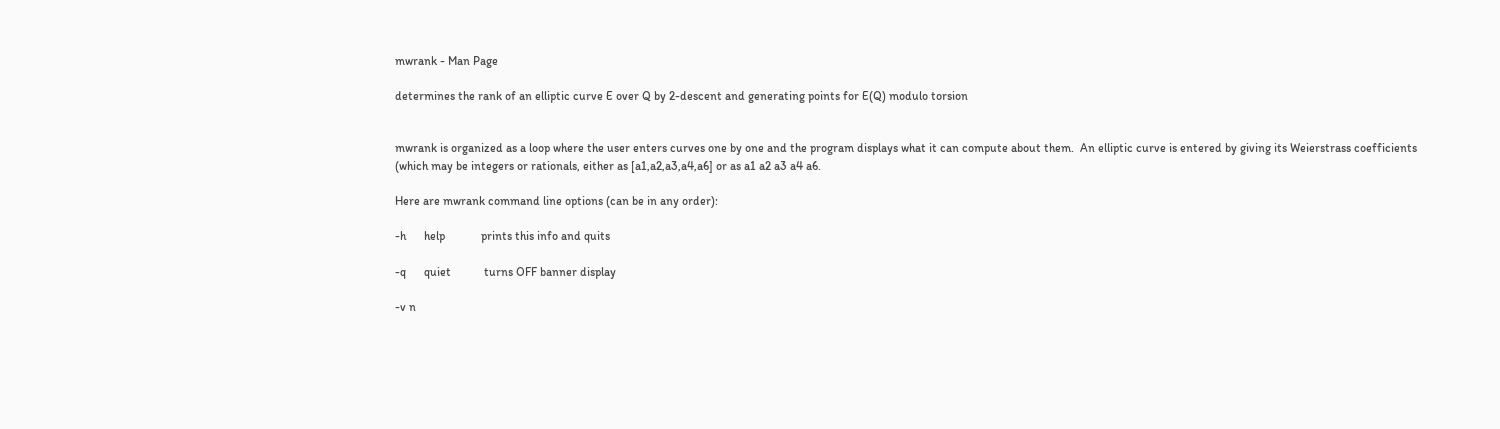mwrank - Man Page

determines the rank of an elliptic curve E over Q by 2-descent and generating points for E(Q) modulo torsion


mwrank is organized as a loop where the user enters curves one by one and the program displays what it can compute about them.  An elliptic curve is entered by giving its Weierstrass coefficients (which may be integers or rationals, either as [a1,a2,a3,a4,a6] or as a1 a2 a3 a4 a6.

Here are mwrank command line options (can be in any order):

-h      help            prints this info and quits

-q      quiet           turns OFF banner display

-v n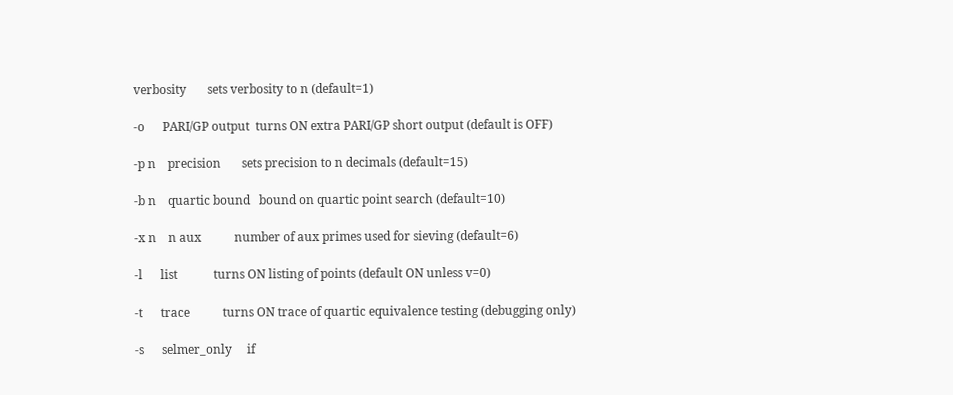verbosity       sets verbosity to n (default=1)

-o      PARI/GP output  turns ON extra PARI/GP short output (default is OFF)

-p n    precision       sets precision to n decimals (default=15)

-b n    quartic bound   bound on quartic point search (default=10)

-x n    n aux           number of aux primes used for sieving (default=6)

-l      list            turns ON listing of points (default ON unless v=0)

-t      trace           turns ON trace of quartic equivalence testing (debugging only)

-s      selmer_only     if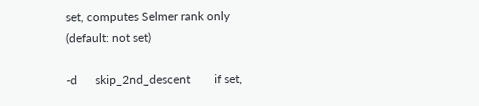set, computes Selmer rank only (default: not set)

-d      skip_2nd_descent        if set,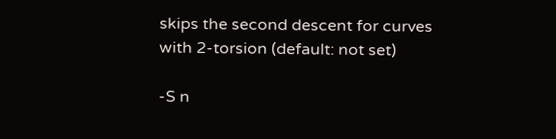skips the second descent for curves with 2-torsion (default: not set)

-S n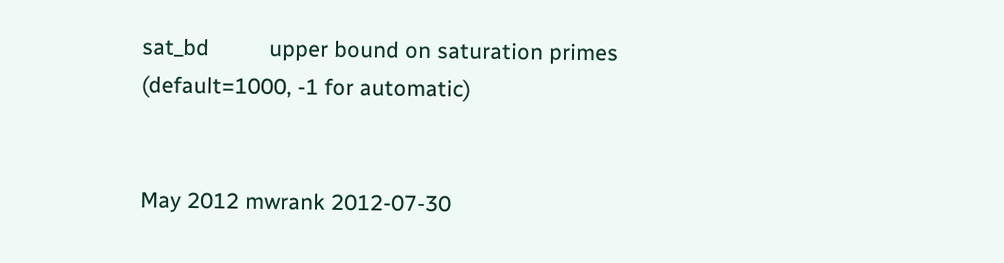sat_bd          upper bound on saturation primes (default=1000, -1 for automatic)


May 2012 mwrank 2012-07-30